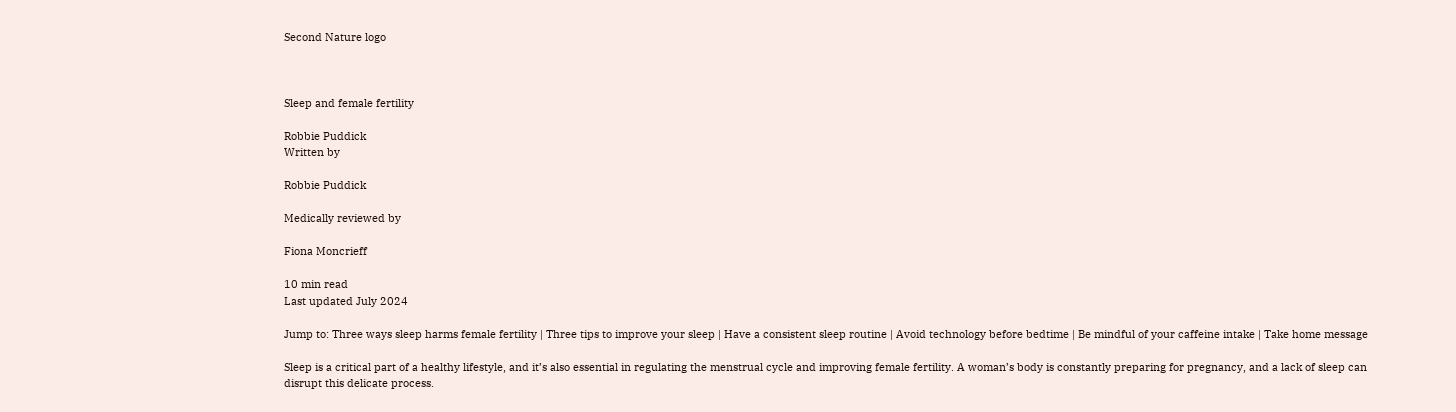Second Nature logo



Sleep and female fertility

Robbie Puddick
Written by

Robbie Puddick

Medically reviewed by

Fiona Moncrieff

10 min read
Last updated July 2024

Jump to: Three ways sleep harms female fertility | Three tips to improve your sleep | Have a consistent sleep routine | Avoid technology before bedtime | Be mindful of your caffeine intake | Take home message

Sleep is a critical part of a healthy lifestyle, and it’s also essential in regulating the menstrual cycle and improving female fertility. A woman’s body is constantly preparing for pregnancy, and a lack of sleep can disrupt this delicate process.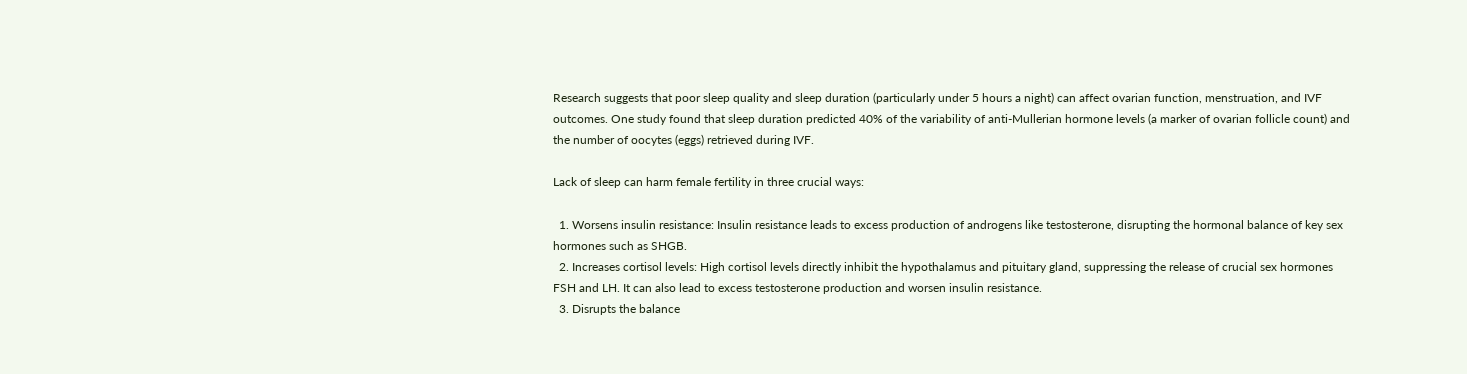Research suggests that poor sleep quality and sleep duration (particularly under 5 hours a night) can affect ovarian function, menstruation, and IVF outcomes. One study found that sleep duration predicted 40% of the variability of anti-Mullerian hormone levels (a marker of ovarian follicle count) and the number of oocytes (eggs) retrieved during IVF.

Lack of sleep can harm female fertility in three crucial ways:

  1. Worsens insulin resistance: Insulin resistance leads to excess production of androgens like testosterone, disrupting the hormonal balance of key sex hormones such as SHGB.
  2. Increases cortisol levels: High cortisol levels directly inhibit the hypothalamus and pituitary gland, suppressing the release of crucial sex hormones FSH and LH. It can also lead to excess testosterone production and worsen insulin resistance.
  3. Disrupts the balance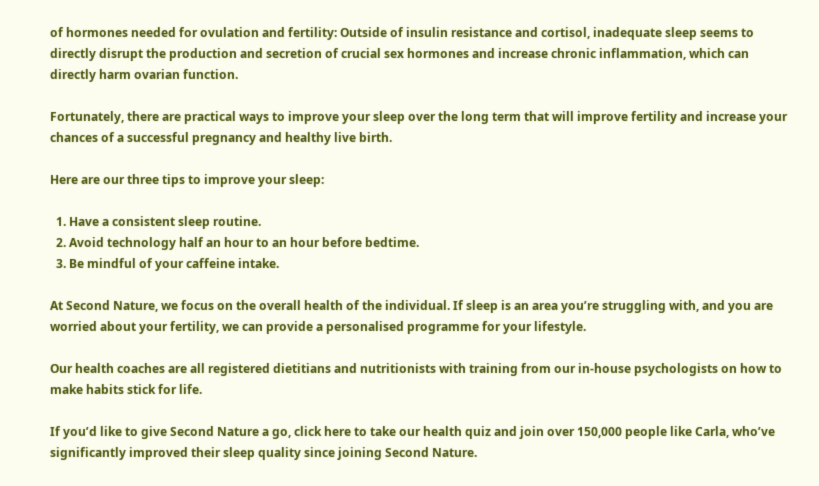of hormones needed for ovulation and fertility: Outside of insulin resistance and cortisol, inadequate sleep seems to directly disrupt the production and secretion of crucial sex hormones and increase chronic inflammation, which can directly harm ovarian function.

Fortunately, there are practical ways to improve your sleep over the long term that will improve fertility and increase your chances of a successful pregnancy and healthy live birth.

Here are our three tips to improve your sleep:

  1. Have a consistent sleep routine.
  2. Avoid technology half an hour to an hour before bedtime.
  3. Be mindful of your caffeine intake.

At Second Nature, we focus on the overall health of the individual. If sleep is an area you’re struggling with, and you are worried about your fertility, we can provide a personalised programme for your lifestyle.

Our health coaches are all registered dietitians and nutritionists with training from our in-house psychologists on how to make habits stick for life.

If you’d like to give Second Nature a go, click here to take our health quiz and join over 150,000 people like Carla, who’ve significantly improved their sleep quality since joining Second Nature.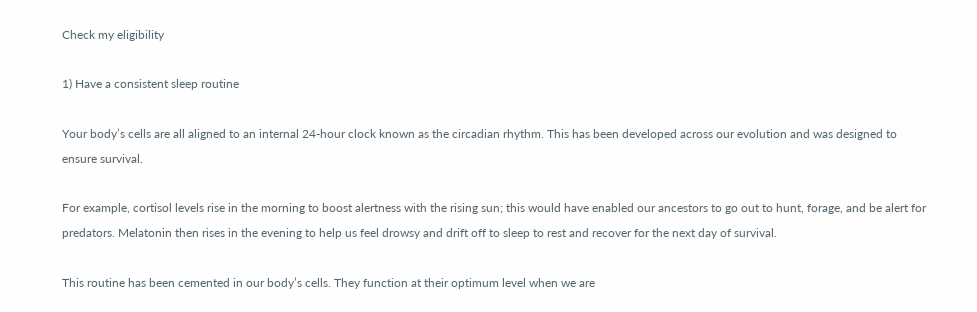Check my eligibility

1) Have a consistent sleep routine

Your body’s cells are all aligned to an internal 24-hour clock known as the circadian rhythm. This has been developed across our evolution and was designed to ensure survival.

For example, cortisol levels rise in the morning to boost alertness with the rising sun; this would have enabled our ancestors to go out to hunt, forage, and be alert for predators. Melatonin then rises in the evening to help us feel drowsy and drift off to sleep to rest and recover for the next day of survival.

This routine has been cemented in our body’s cells. They function at their optimum level when we are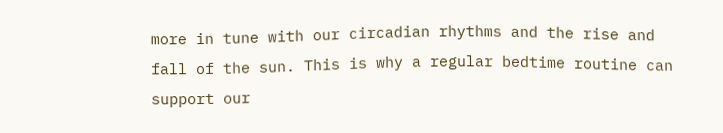more in tune with our circadian rhythms and the rise and fall of the sun. This is why a regular bedtime routine can support our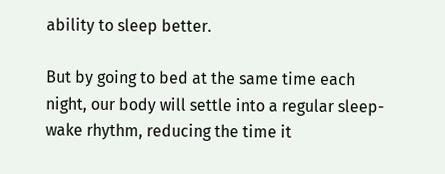ability to sleep better.

But by going to bed at the same time each night, our body will settle into a regular sleep-wake rhythm, reducing the time it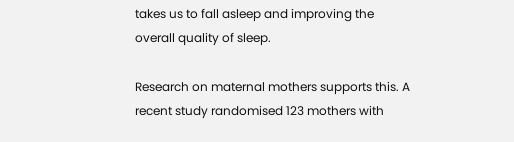takes us to fall asleep and improving the overall quality of sleep.

Research on maternal mothers supports this. A recent study randomised 123 mothers with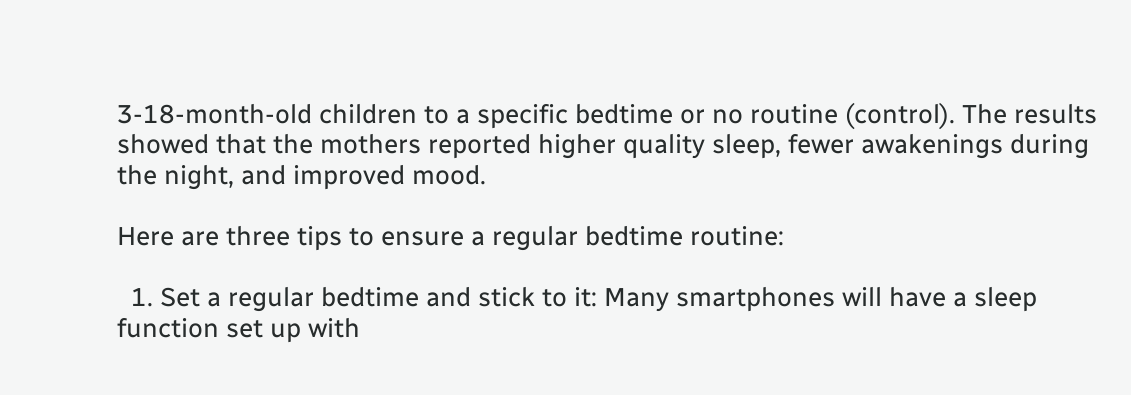3-18-month-old children to a specific bedtime or no routine (control). The results showed that the mothers reported higher quality sleep, fewer awakenings during the night, and improved mood.

Here are three tips to ensure a regular bedtime routine:

  1. Set a regular bedtime and stick to it: Many smartphones will have a sleep function set up with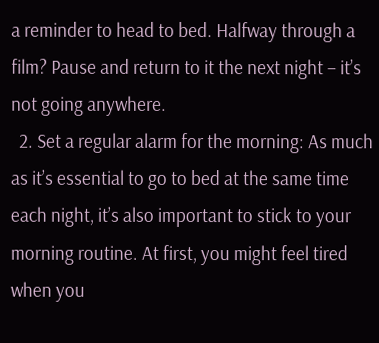a reminder to head to bed. Halfway through a film? Pause and return to it the next night – it’s not going anywhere.
  2. Set a regular alarm for the morning: As much as it’s essential to go to bed at the same time each night, it’s also important to stick to your morning routine. At first, you might feel tired when you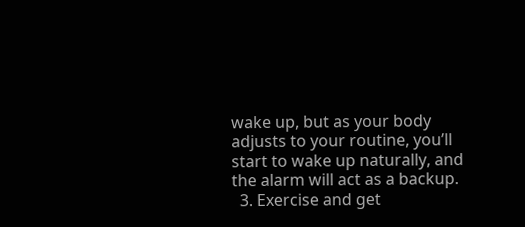wake up, but as your body adjusts to your routine, you’ll start to wake up naturally, and the alarm will act as a backup.
  3. Exercise and get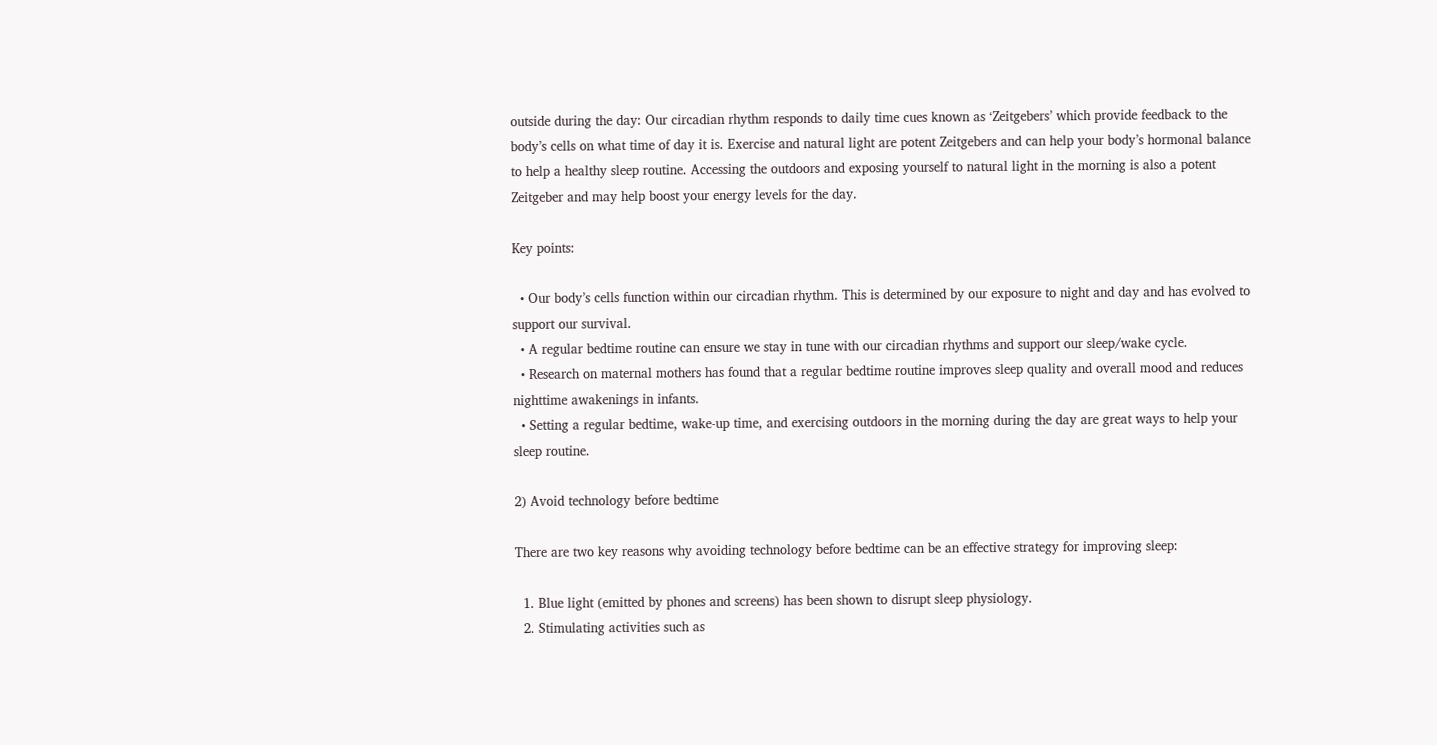outside during the day: Our circadian rhythm responds to daily time cues known as ‘Zeitgebers’ which provide feedback to the body’s cells on what time of day it is. Exercise and natural light are potent Zeitgebers and can help your body’s hormonal balance to help a healthy sleep routine. Accessing the outdoors and exposing yourself to natural light in the morning is also a potent Zeitgeber and may help boost your energy levels for the day.

Key points:

  • Our body’s cells function within our circadian rhythm. This is determined by our exposure to night and day and has evolved to support our survival.
  • A regular bedtime routine can ensure we stay in tune with our circadian rhythms and support our sleep/wake cycle.
  • Research on maternal mothers has found that a regular bedtime routine improves sleep quality and overall mood and reduces nighttime awakenings in infants.
  • Setting a regular bedtime, wake-up time, and exercising outdoors in the morning during the day are great ways to help your sleep routine.

2) Avoid technology before bedtime

There are two key reasons why avoiding technology before bedtime can be an effective strategy for improving sleep:

  1. Blue light (emitted by phones and screens) has been shown to disrupt sleep physiology.
  2. Stimulating activities such as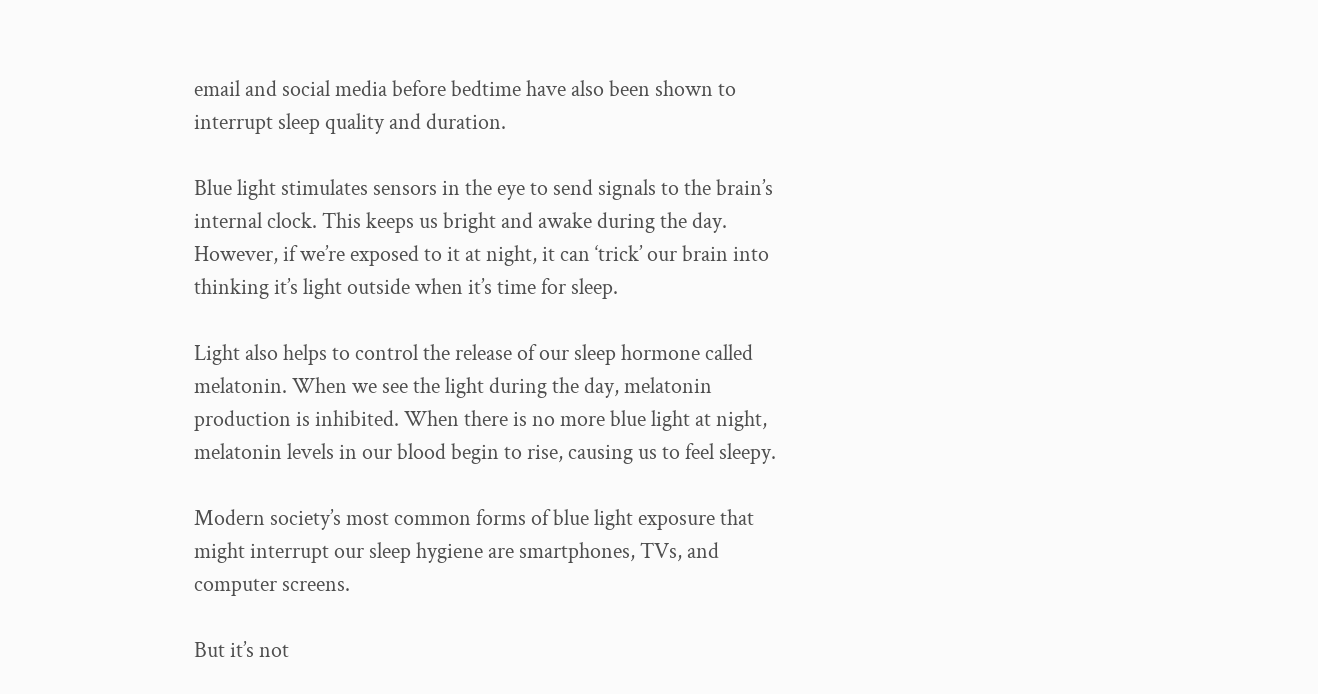email and social media before bedtime have also been shown to interrupt sleep quality and duration.

Blue light stimulates sensors in the eye to send signals to the brain’s internal clock. This keeps us bright and awake during the day. However, if we’re exposed to it at night, it can ‘trick’ our brain into thinking it’s light outside when it’s time for sleep.

Light also helps to control the release of our sleep hormone called melatonin. When we see the light during the day, melatonin production is inhibited. When there is no more blue light at night, melatonin levels in our blood begin to rise, causing us to feel sleepy.

Modern society’s most common forms of blue light exposure that might interrupt our sleep hygiene are smartphones, TVs, and computer screens.

But it’s not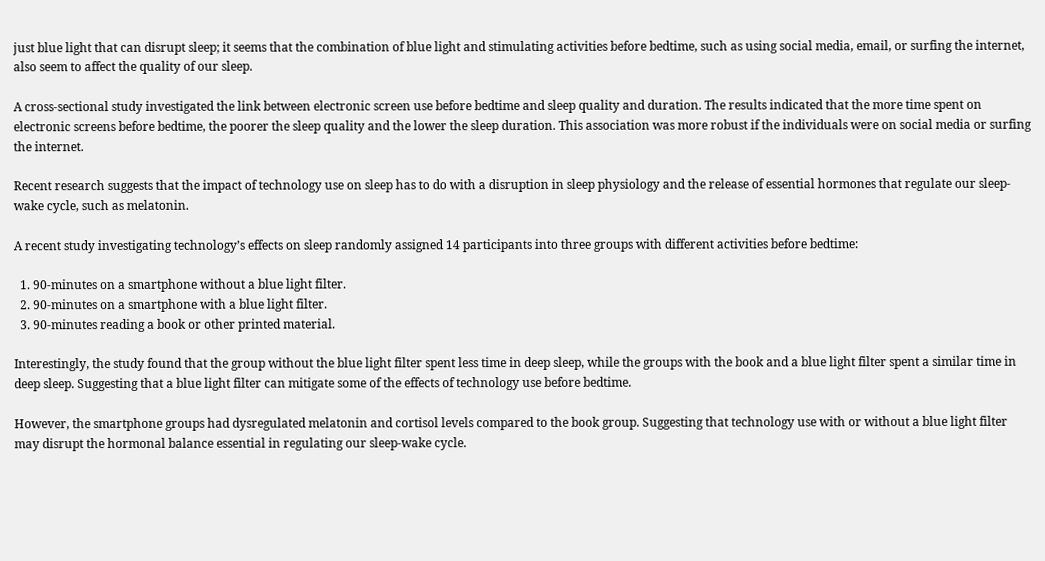just blue light that can disrupt sleep; it seems that the combination of blue light and stimulating activities before bedtime, such as using social media, email, or surfing the internet, also seem to affect the quality of our sleep.

A cross-sectional study investigated the link between electronic screen use before bedtime and sleep quality and duration. The results indicated that the more time spent on electronic screens before bedtime, the poorer the sleep quality and the lower the sleep duration. This association was more robust if the individuals were on social media or surfing the internet.

Recent research suggests that the impact of technology use on sleep has to do with a disruption in sleep physiology and the release of essential hormones that regulate our sleep-wake cycle, such as melatonin.

A recent study investigating technology’s effects on sleep randomly assigned 14 participants into three groups with different activities before bedtime:

  1. 90-minutes on a smartphone without a blue light filter.
  2. 90-minutes on a smartphone with a blue light filter.
  3. 90-minutes reading a book or other printed material.

Interestingly, the study found that the group without the blue light filter spent less time in deep sleep, while the groups with the book and a blue light filter spent a similar time in deep sleep. Suggesting that a blue light filter can mitigate some of the effects of technology use before bedtime.

However, the smartphone groups had dysregulated melatonin and cortisol levels compared to the book group. Suggesting that technology use with or without a blue light filter may disrupt the hormonal balance essential in regulating our sleep-wake cycle.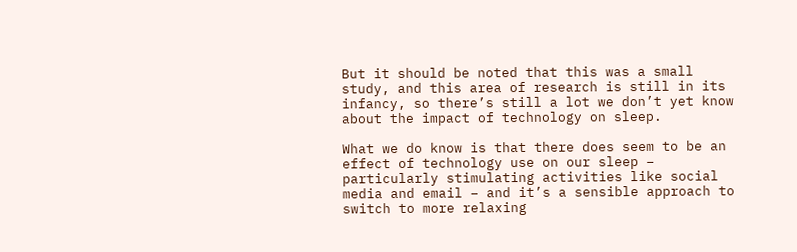But it should be noted that this was a small study, and this area of research is still in its infancy, so there’s still a lot we don’t yet know about the impact of technology on sleep.

What we do know is that there does seem to be an effect of technology use on our sleep – particularly stimulating activities like social media and email – and it’s a sensible approach to switch to more relaxing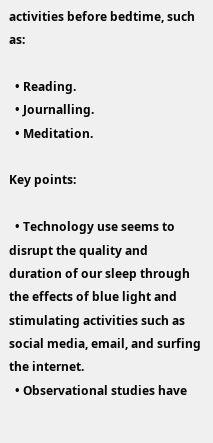activities before bedtime, such as:

  • Reading.
  • Journalling.
  • Meditation.

Key points:

  • Technology use seems to disrupt the quality and duration of our sleep through the effects of blue light and stimulating activities such as social media, email, and surfing the internet.
  • Observational studies have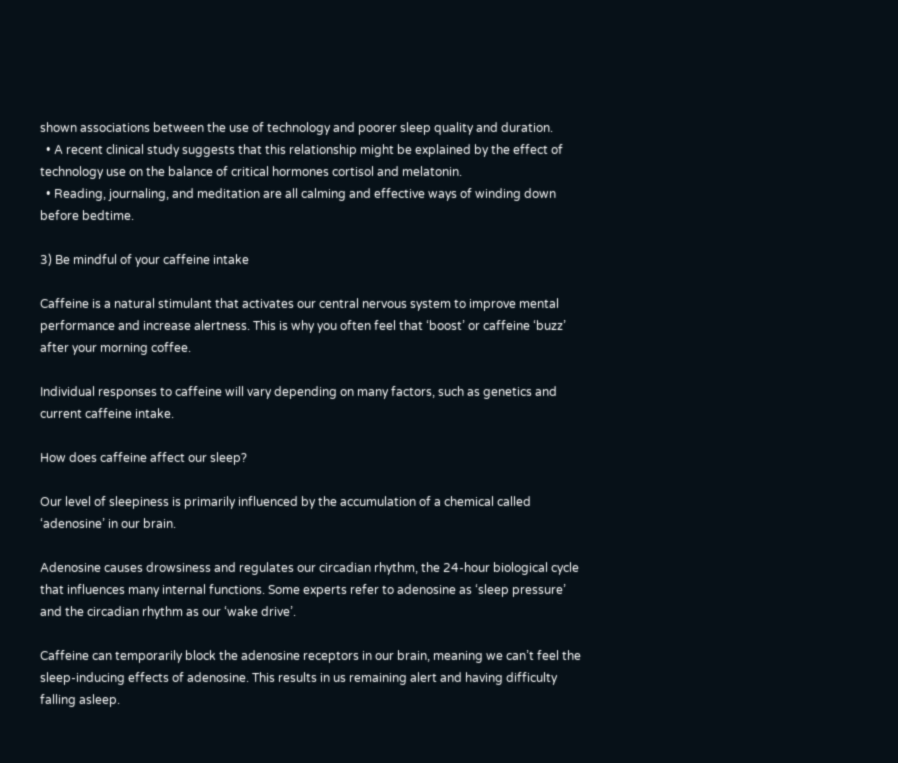shown associations between the use of technology and poorer sleep quality and duration.
  • A recent clinical study suggests that this relationship might be explained by the effect of technology use on the balance of critical hormones cortisol and melatonin.
  • Reading, journaling, and meditation are all calming and effective ways of winding down before bedtime.

3) Be mindful of your caffeine intake

Caffeine is a natural stimulant that activates our central nervous system to improve mental performance and increase alertness. This is why you often feel that ‘boost’ or caffeine ‘buzz’ after your morning coffee.

Individual responses to caffeine will vary depending on many factors, such as genetics and current caffeine intake.

How does caffeine affect our sleep?

Our level of sleepiness is primarily influenced by the accumulation of a chemical called ‘adenosine’ in our brain.

Adenosine causes drowsiness and regulates our circadian rhythm, the 24-hour biological cycle that influences many internal functions. Some experts refer to adenosine as ‘sleep pressure’ and the circadian rhythm as our ‘wake drive’.

Caffeine can temporarily block the adenosine receptors in our brain, meaning we can’t feel the sleep-inducing effects of adenosine. This results in us remaining alert and having difficulty falling asleep.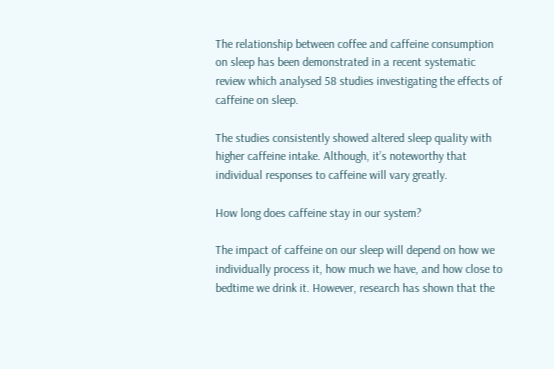The relationship between coffee and caffeine consumption on sleep has been demonstrated in a recent systematic review which analysed 58 studies investigating the effects of caffeine on sleep.

The studies consistently showed altered sleep quality with higher caffeine intake. Although, it’s noteworthy that individual responses to caffeine will vary greatly.

How long does caffeine stay in our system?

The impact of caffeine on our sleep will depend on how we individually process it, how much we have, and how close to bedtime we drink it. However, research has shown that the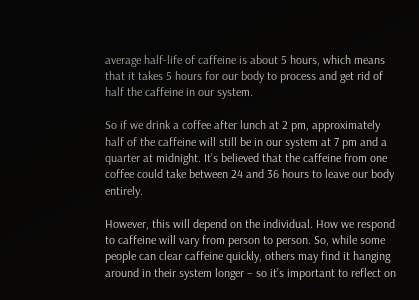average half-life of caffeine is about 5 hours, which means that it takes 5 hours for our body to process and get rid of half the caffeine in our system.

So if we drink a coffee after lunch at 2 pm, approximately half of the caffeine will still be in our system at 7 pm and a quarter at midnight. It’s believed that the caffeine from one coffee could take between 24 and 36 hours to leave our body entirely.

However, this will depend on the individual. How we respond to caffeine will vary from person to person. So, while some people can clear caffeine quickly, others may find it hanging around in their system longer – so it’s important to reflect on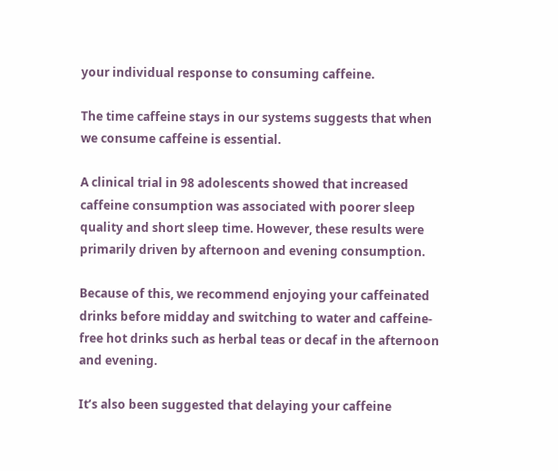your individual response to consuming caffeine.

The time caffeine stays in our systems suggests that when we consume caffeine is essential.

A clinical trial in 98 adolescents showed that increased caffeine consumption was associated with poorer sleep quality and short sleep time. However, these results were primarily driven by afternoon and evening consumption.

Because of this, we recommend enjoying your caffeinated drinks before midday and switching to water and caffeine-free hot drinks such as herbal teas or decaf in the afternoon and evening.

It’s also been suggested that delaying your caffeine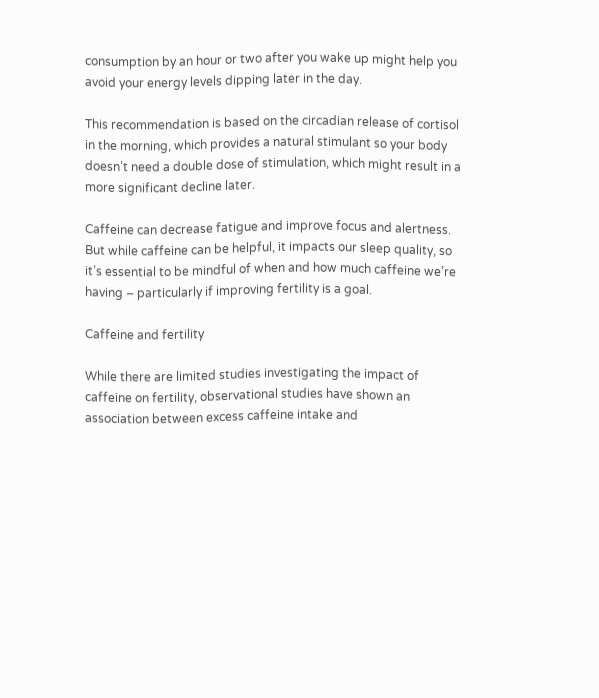consumption by an hour or two after you wake up might help you avoid your energy levels dipping later in the day.

This recommendation is based on the circadian release of cortisol in the morning, which provides a natural stimulant so your body doesn’t need a double dose of stimulation, which might result in a more significant decline later.

Caffeine can decrease fatigue and improve focus and alertness. But while caffeine can be helpful, it impacts our sleep quality, so it’s essential to be mindful of when and how much caffeine we’re having – particularly if improving fertility is a goal.

Caffeine and fertility

While there are limited studies investigating the impact of caffeine on fertility, observational studies have shown an association between excess caffeine intake and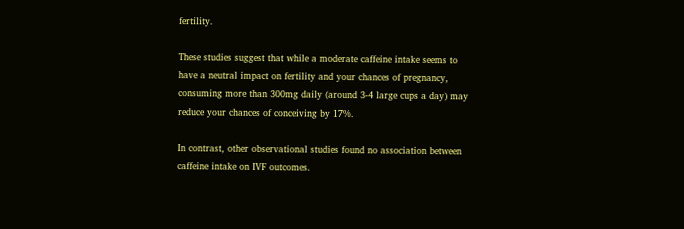fertility.

These studies suggest that while a moderate caffeine intake seems to have a neutral impact on fertility and your chances of pregnancy, consuming more than 300mg daily (around 3-4 large cups a day) may reduce your chances of conceiving by 17%.

In contrast, other observational studies found no association between caffeine intake on IVF outcomes.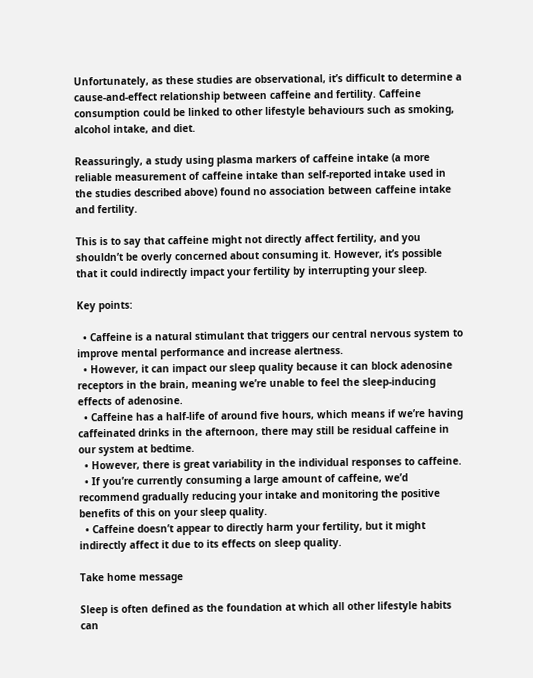Unfortunately, as these studies are observational, it’s difficult to determine a cause-and-effect relationship between caffeine and fertility. Caffeine consumption could be linked to other lifestyle behaviours such as smoking, alcohol intake, and diet.

Reassuringly, a study using plasma markers of caffeine intake (a more reliable measurement of caffeine intake than self-reported intake used in the studies described above) found no association between caffeine intake and fertility.

This is to say that caffeine might not directly affect fertility, and you shouldn’t be overly concerned about consuming it. However, it’s possible that it could indirectly impact your fertility by interrupting your sleep.

Key points:

  • Caffeine is a natural stimulant that triggers our central nervous system to improve mental performance and increase alertness.
  • However, it can impact our sleep quality because it can block adenosine receptors in the brain, meaning we’re unable to feel the sleep-inducing effects of adenosine.
  • Caffeine has a half-life of around five hours, which means if we’re having caffeinated drinks in the afternoon, there may still be residual caffeine in our system at bedtime.
  • However, there is great variability in the individual responses to caffeine.
  • If you’re currently consuming a large amount of caffeine, we’d recommend gradually reducing your intake and monitoring the positive benefits of this on your sleep quality.
  • Caffeine doesn’t appear to directly harm your fertility, but it might indirectly affect it due to its effects on sleep quality.

Take home message

Sleep is often defined as the foundation at which all other lifestyle habits can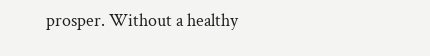prosper. Without a healthy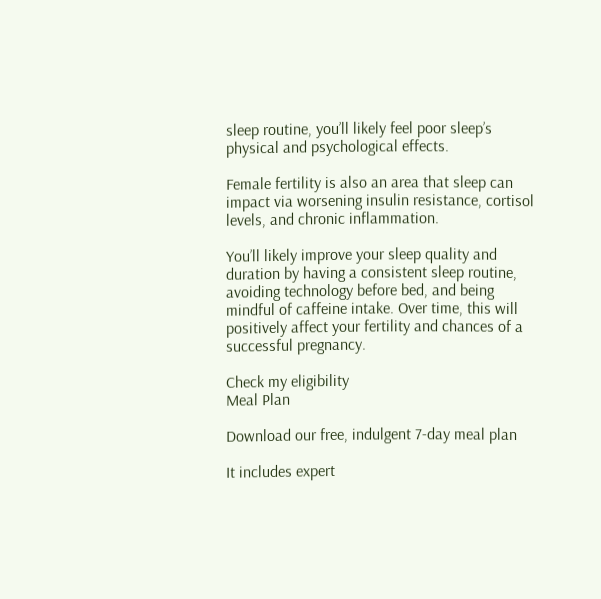sleep routine, you’ll likely feel poor sleep’s physical and psychological effects.

Female fertility is also an area that sleep can impact via worsening insulin resistance, cortisol levels, and chronic inflammation.

You’ll likely improve your sleep quality and duration by having a consistent sleep routine, avoiding technology before bed, and being mindful of caffeine intake. Over time, this will positively affect your fertility and chances of a successful pregnancy.

Check my eligibility
Meal Plan

Download our free, indulgent 7-day meal plan

It includes expert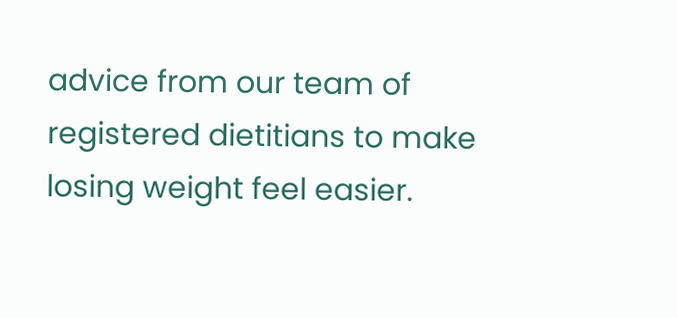advice from our team of registered dietitians to make losing weight feel easier.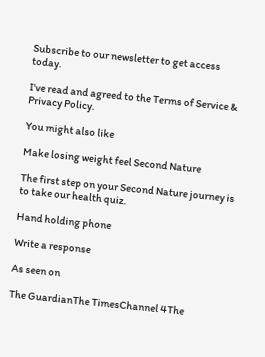Subscribe to our newsletter to get access today.

I've read and agreed to the Terms of Service & Privacy Policy.

You might also like

Make losing weight feel Second Nature

The first step on your Second Nature journey is to take our health quiz.

Hand holding phone

Write a response

As seen on

The GuardianThe TimesChannel 4The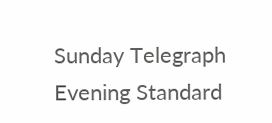Sunday Telegraph
Evening Standard